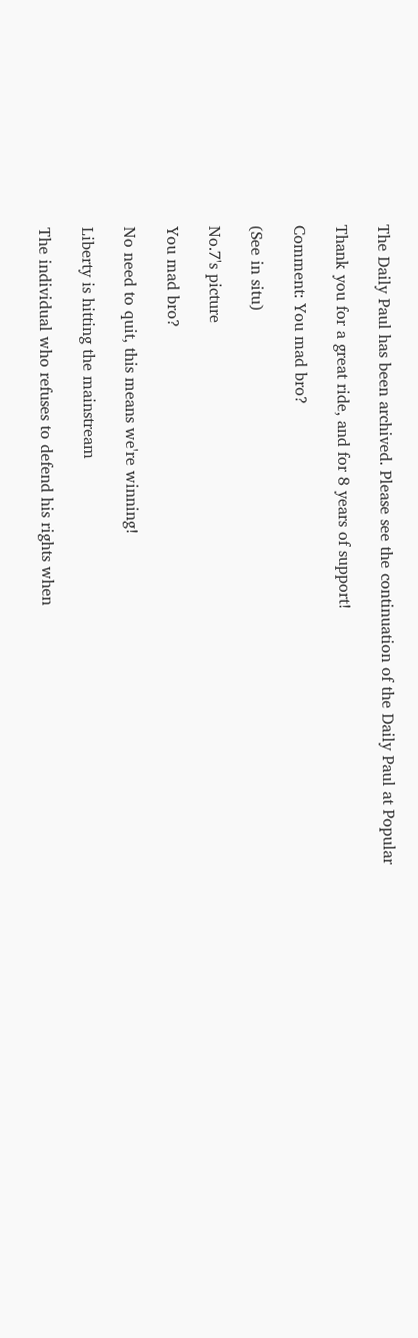The Daily Paul has been archived. Please see the continuation of the Daily Paul at Popular

Thank you for a great ride, and for 8 years of support!

Comment: You mad bro?

(See in situ)

No.7's picture

You mad bro?

No need to quit, this means we're winning!

Liberty is hitting the mainstream

The individual who refuses to defend his rights when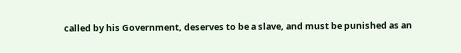called by his Government, deserves to be a slave, and must be punished as an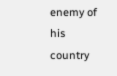enemy of his country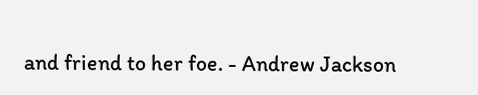and friend to her foe. - Andrew Jackson